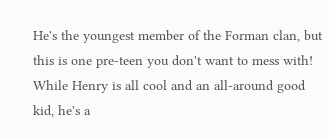He's the youngest member of the Forman clan, but this is one pre-teen you don't want to mess with! While Henry is all cool and an all-around good kid, he's a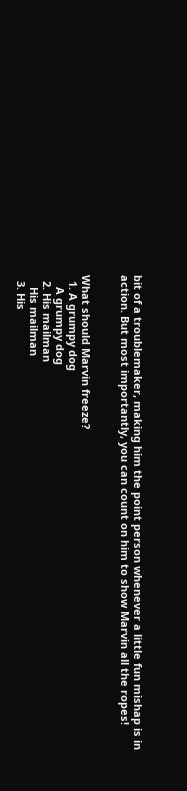bit of a troublemaker, making him the point person whenever a little fun mishap is in action. But most importantly, you can count on him to show Marvin all the ropes!


What should Marvin freeze?
  1. A grumpy dog
    A grumpy dog
  2. His mailman
    His mailman
  3. His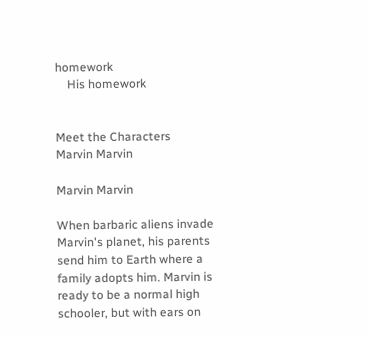homework
    His homework


Meet the Characters
Marvin Marvin

Marvin Marvin

When barbaric aliens invade Marvin's planet, his parents send him to Earth where a family adopts him. Marvin is ready to be a normal high schooler, but with ears on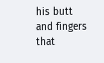his butt and fingers that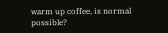warm up coffee, is normal possible?